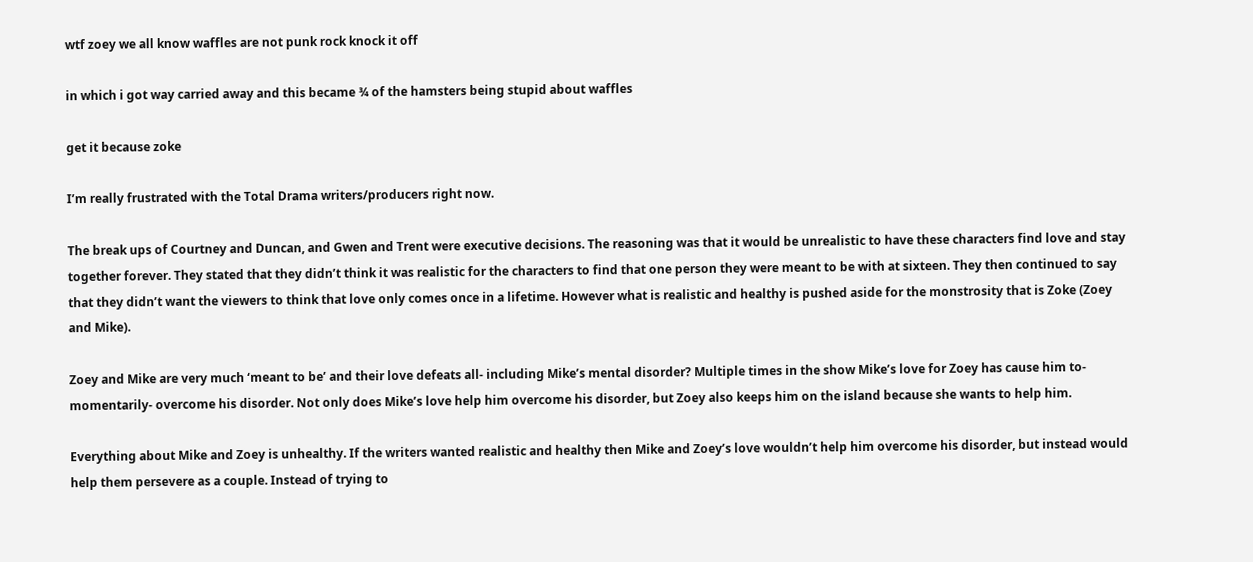wtf zoey we all know waffles are not punk rock knock it off

in which i got way carried away and this became ¾ of the hamsters being stupid about waffles

get it because zoke

I’m really frustrated with the Total Drama writers/producers right now.

The break ups of Courtney and Duncan, and Gwen and Trent were executive decisions. The reasoning was that it would be unrealistic to have these characters find love and stay together forever. They stated that they didn’t think it was realistic for the characters to find that one person they were meant to be with at sixteen. They then continued to say that they didn’t want the viewers to think that love only comes once in a lifetime. However what is realistic and healthy is pushed aside for the monstrosity that is Zoke (Zoey and Mike).

Zoey and Mike are very much ‘meant to be’ and their love defeats all- including Mike’s mental disorder? Multiple times in the show Mike’s love for Zoey has cause him to- momentarily- overcome his disorder. Not only does Mike’s love help him overcome his disorder, but Zoey also keeps him on the island because she wants to help him.

Everything about Mike and Zoey is unhealthy. If the writers wanted realistic and healthy then Mike and Zoey’s love wouldn’t help him overcome his disorder, but instead would help them persevere as a couple. Instead of trying to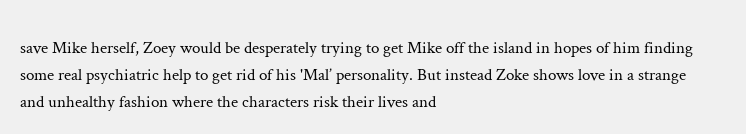save Mike herself, Zoey would be desperately trying to get Mike off the island in hopes of him finding some real psychiatric help to get rid of his 'Mal’ personality. But instead Zoke shows love in a strange and unhealthy fashion where the characters risk their lives and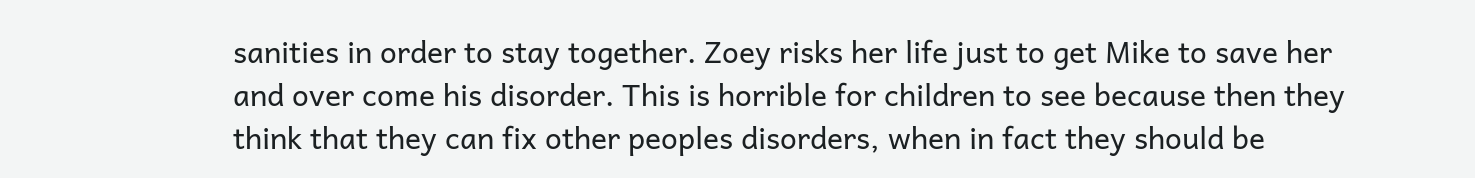sanities in order to stay together. Zoey risks her life just to get Mike to save her and over come his disorder. This is horrible for children to see because then they think that they can fix other peoples disorders, when in fact they should be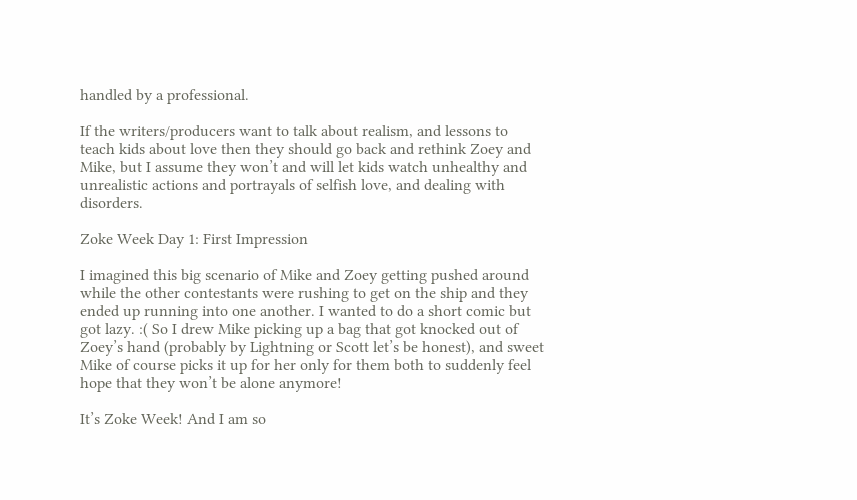handled by a professional.

If the writers/producers want to talk about realism, and lessons to teach kids about love then they should go back and rethink Zoey and Mike, but I assume they won’t and will let kids watch unhealthy and unrealistic actions and portrayals of selfish love, and dealing with disorders.

Zoke Week Day 1: First Impression

I imagined this big scenario of Mike and Zoey getting pushed around while the other contestants were rushing to get on the ship and they ended up running into one another. I wanted to do a short comic but got lazy. :( So I drew Mike picking up a bag that got knocked out of Zoey’s hand (probably by Lightning or Scott let’s be honest), and sweet Mike of course picks it up for her only for them both to suddenly feel hope that they won’t be alone anymore!

It’s Zoke Week! And I am so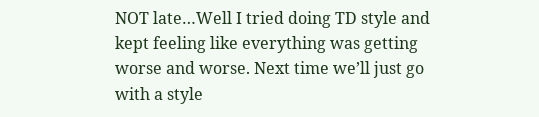NOT late…Well I tried doing TD style and kept feeling like everything was getting worse and worse. Next time we’ll just go with a style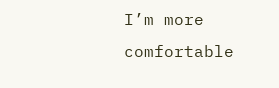I’m more comfortable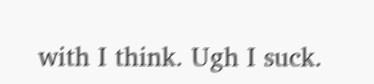with I think. Ugh I suck.